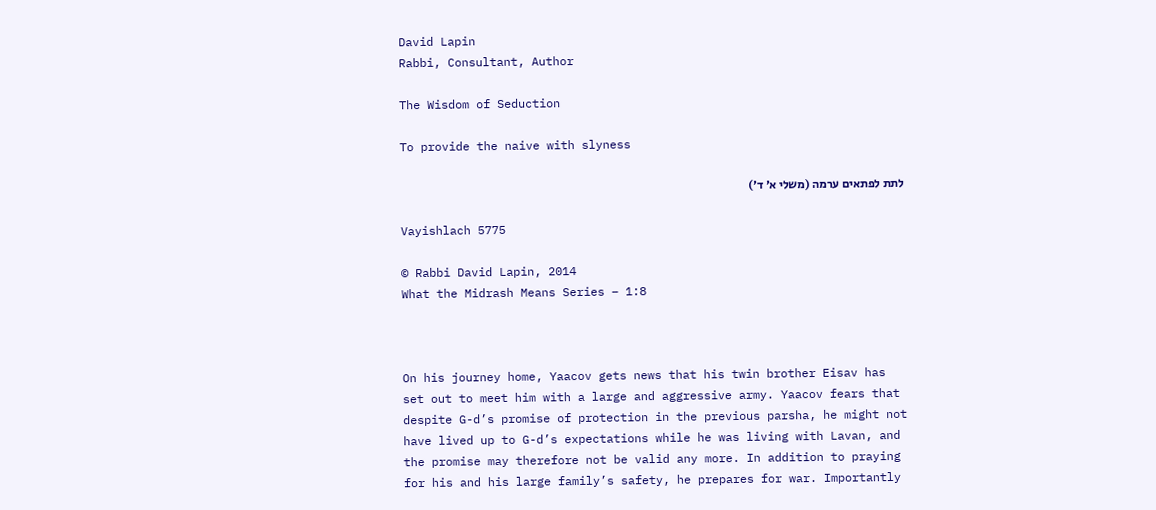David Lapin
Rabbi, Consultant, Author

The Wisdom of Seduction

To provide the naive with slyness

לתת לפתאים ערמה (משלי א׳ ד׳)

Vayishlach 5775

© Rabbi David Lapin, 2014
What the Midrash Means Series – 1:8



On his journey home, Yaacov gets news that his twin brother Eisav has set out to meet him with a large and aggressive army. Yaacov fears that despite G-d’s promise of protection in the previous parsha, he might not have lived up to G-d’s expectations while he was living with Lavan, and the promise may therefore not be valid any more. In addition to praying for his and his large family’s safety, he prepares for war. Importantly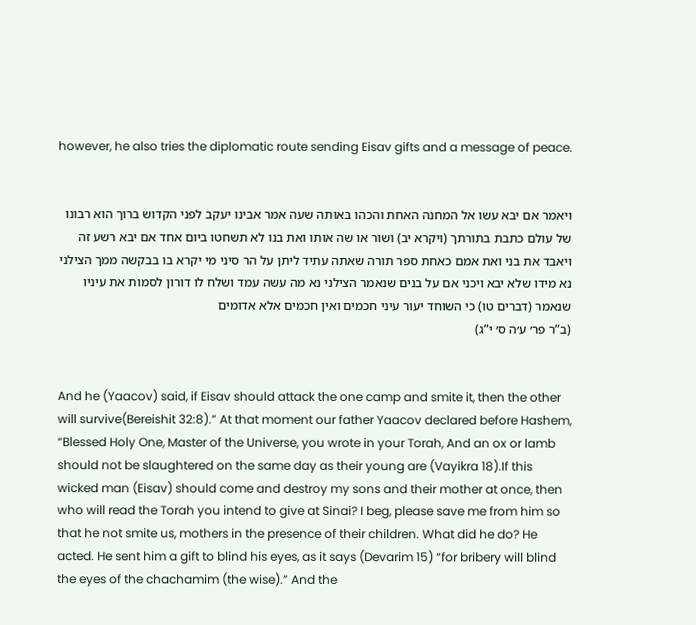however, he also tries the diplomatic route sending Eisav gifts and a message of peace.


ויאמר אם יבא עשו אל המחנה האחת והכהו באותה שעה אמר אבינו יעקב לפני הקדוש ברוך הוא רבונו של עולם כתבת בתורתך (ויקרא יב) ושור או שה אותו ואת בנו לא תשחטו ביום אחד אם יבא רשע זה ויאבד את בני ואת אמם כאחת ספר תורה שאתה עתיד ליתן על הר סיני מי יקרא בו בבקשה ממך הצילני נא מידו שלא יבא ויכני אם על בנים שנאמר הצילני נא מה עשה עמד ושלח לו דורון לסמות את עיניו שנאמר (דברים טו) כי השוחד יעור עיני חכמים ואין חכמים אלא אדומים
(ב”ר פר׳ ע׳ה ס׳ י”ג)


And he (Yaacov) said, if Eisav should attack the one camp and smite it, then the other will survive(Bereishit 32:8).” At that moment our father Yaacov declared before Hashem, “Blessed Holy One, Master of the Universe, you wrote in your Torah, And an ox or lamb should not be slaughtered on the same day as their young are (Vayikra 18).If this wicked man (Eisav) should come and destroy my sons and their mother at once, then who will read the Torah you intend to give at Sinai? I beg, please save me from him so that he not smite us, mothers in the presence of their children. What did he do? He acted. He sent him a gift to blind his eyes, as it says (Devarim 15) “for bribery will blind the eyes of the chachamim (the wise).” And the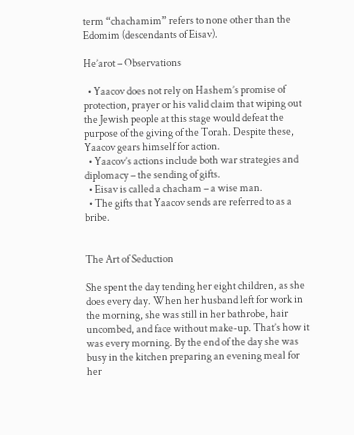term “chachamim” refers to none other than the Edomim (descendants of Eisav).

He’arot – Observations

  • Yaacov does not rely on Hashem’s promise of protection, prayer or his valid claim that wiping out the Jewish people at this stage would defeat the purpose of the giving of the Torah. Despite these, Yaacov gears himself for action.
  • Yaacov’s actions include both war strategies and diplomacy – the sending of gifts.
  • Eisav is called a chacham – a wise man.
  • The gifts that Yaacov sends are referred to as a bribe.


The Art of Seduction

She spent the day tending her eight children, as she does every day. When her husband left for work in the morning, she was still in her bathrobe, hair uncombed, and face without make-up. That’s how it was every morning. By the end of the day she was busy in the kitchen preparing an evening meal for her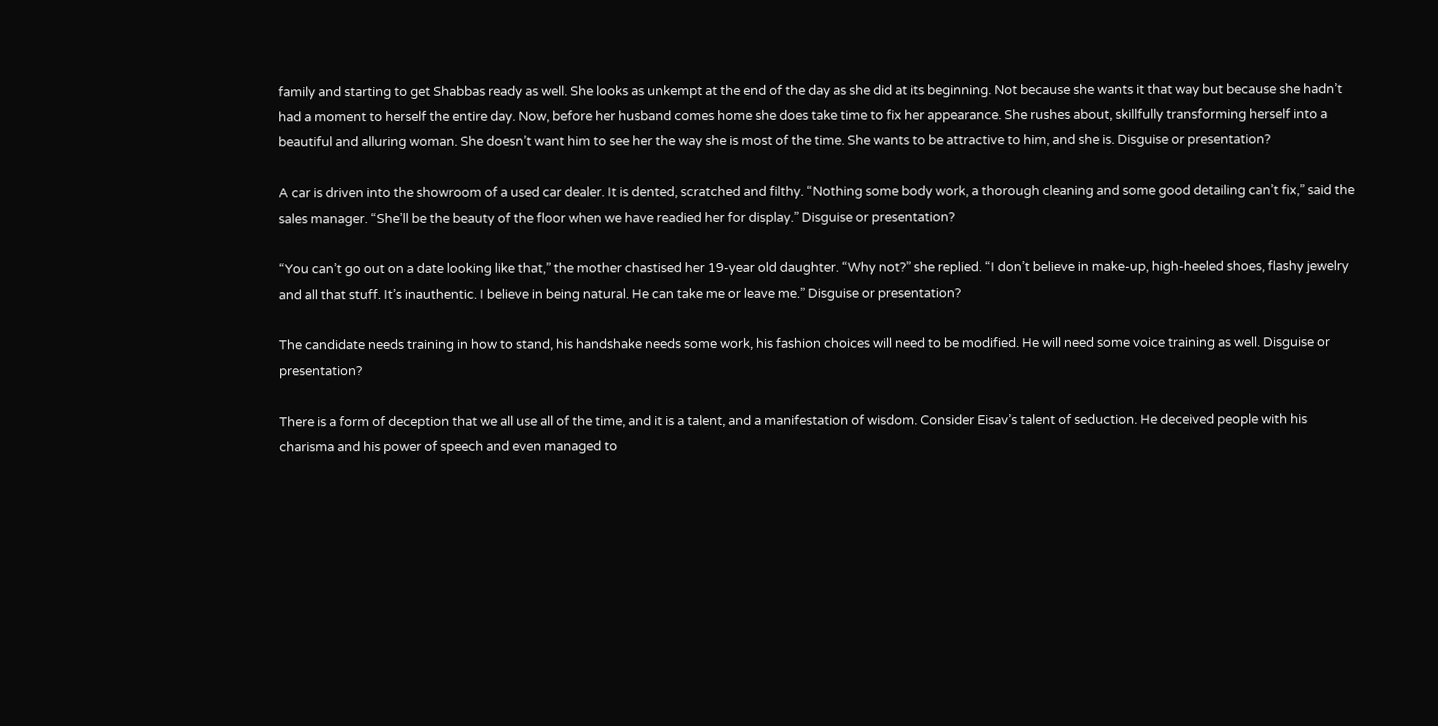family and starting to get Shabbas ready as well. She looks as unkempt at the end of the day as she did at its beginning. Not because she wants it that way but because she hadn’t had a moment to herself the entire day. Now, before her husband comes home she does take time to fix her appearance. She rushes about, skillfully transforming herself into a beautiful and alluring woman. She doesn’t want him to see her the way she is most of the time. She wants to be attractive to him, and she is. Disguise or presentation?

A car is driven into the showroom of a used car dealer. It is dented, scratched and filthy. “Nothing some body work, a thorough cleaning and some good detailing can’t fix,” said the sales manager. “She’ll be the beauty of the floor when we have readied her for display.” Disguise or presentation?

“You can’t go out on a date looking like that,” the mother chastised her 19-year old daughter. “Why not?” she replied. “I don’t believe in make-up, high-heeled shoes, flashy jewelry and all that stuff. It’s inauthentic. I believe in being natural. He can take me or leave me.” Disguise or presentation?

The candidate needs training in how to stand, his handshake needs some work, his fashion choices will need to be modified. He will need some voice training as well. Disguise or presentation?

There is a form of deception that we all use all of the time, and it is a talent, and a manifestation of wisdom. Consider Eisav’s talent of seduction. He deceived people with his charisma and his power of speech and even managed to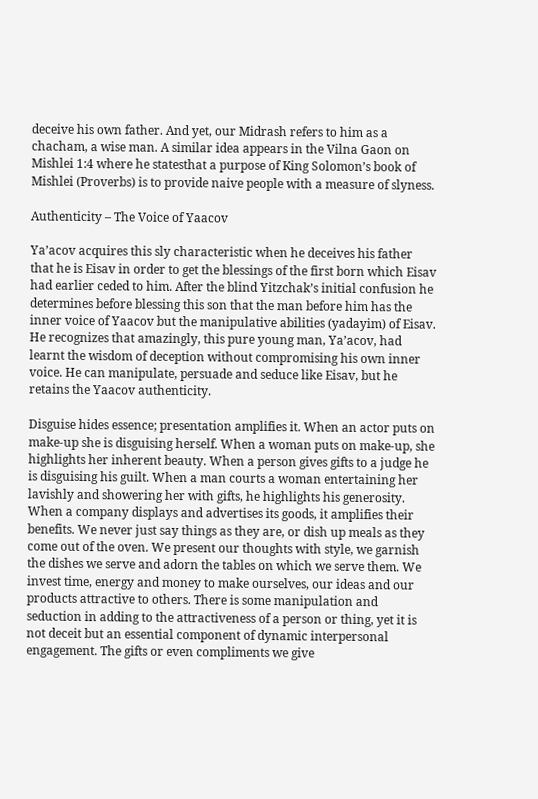deceive his own father. And yet, our Midrash refers to him as a chacham, a wise man. A similar idea appears in the Vilna Gaon on Mishlei 1:4 where he statesthat a purpose of King Solomon’s book of Mishlei (Proverbs) is to provide naive people with a measure of slyness.

Authenticity – The Voice of Yaacov

Ya’acov acquires this sly characteristic when he deceives his father that he is Eisav in order to get the blessings of the first born which Eisav had earlier ceded to him. After the blind Yitzchak’s initial confusion he determines before blessing this son that the man before him has the inner voice of Yaacov but the manipulative abilities (yadayim) of Eisav. He recognizes that amazingly, this pure young man, Ya’acov, had learnt the wisdom of deception without compromising his own inner voice. He can manipulate, persuade and seduce like Eisav, but he retains the Yaacov authenticity.

Disguise hides essence; presentation amplifies it. When an actor puts on make-up she is disguising herself. When a woman puts on make-up, she highlights her inherent beauty. When a person gives gifts to a judge he is disguising his guilt. When a man courts a woman entertaining her lavishly and showering her with gifts, he highlights his generosity. When a company displays and advertises its goods, it amplifies their benefits. We never just say things as they are, or dish up meals as they come out of the oven. We present our thoughts with style, we garnish the dishes we serve and adorn the tables on which we serve them. We invest time, energy and money to make ourselves, our ideas and our products attractive to others. There is some manipulation and seduction in adding to the attractiveness of a person or thing, yet it is not deceit but an essential component of dynamic interpersonal engagement. The gifts or even compliments we give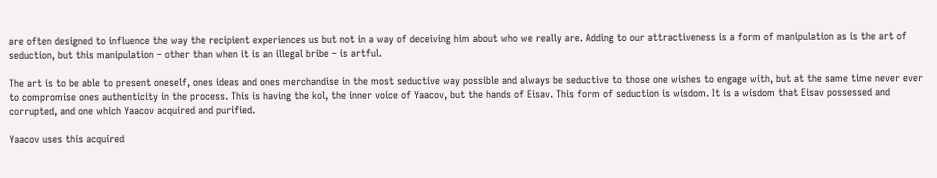are often designed to influence the way the recipient experiences us but not in a way of deceiving him about who we really are. Adding to our attractiveness is a form of manipulation as is the art of seduction, but this manipulation – other than when it is an illegal bribe – is artful.

The art is to be able to present oneself, ones ideas and ones merchandise in the most seductive way possible and always be seductive to those one wishes to engage with, but at the same time never ever to compromise ones authenticity in the process. This is having the kol, the inner voice of Yaacov, but the hands of Eisav. This form of seduction is wisdom. It is a wisdom that Eisav possessed and corrupted, and one which Yaacov acquired and purified.

Yaacov uses this acquired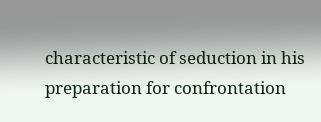characteristic of seduction in his preparation for confrontation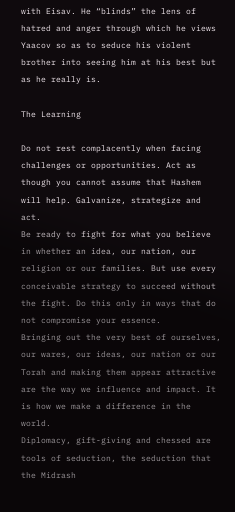with Eisav. He “blinds” the lens of hatred and anger through which he views Yaacov so as to seduce his violent brother into seeing him at his best but as he really is.

The Learning

Do not rest complacently when facing challenges or opportunities. Act as though you cannot assume that Hashem will help. Galvanize, strategize and act.
Be ready to fight for what you believe in whether an idea, our nation, our religion or our families. But use every conceivable strategy to succeed without the fight. Do this only in ways that do not compromise your essence.
Bringing out the very best of ourselves, our wares, our ideas, our nation or our Torah and making them appear attractive are the way we influence and impact. It is how we make a difference in the world.
Diplomacy, gift-giving and chessed are tools of seduction, the seduction that the Midrash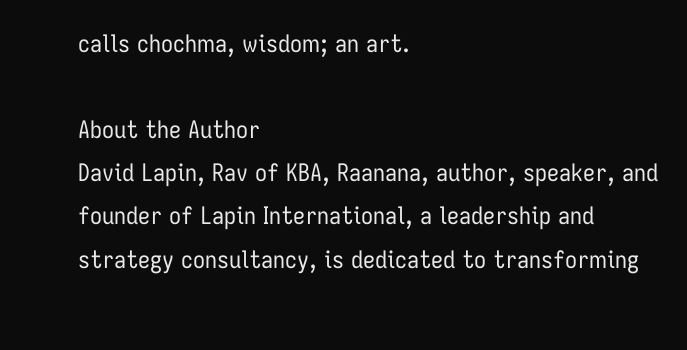calls chochma, wisdom; an art.

About the Author
David Lapin, Rav of KBA, Raanana, author, speaker, and founder of Lapin International, a leadership and strategy consultancy, is dedicated to transforming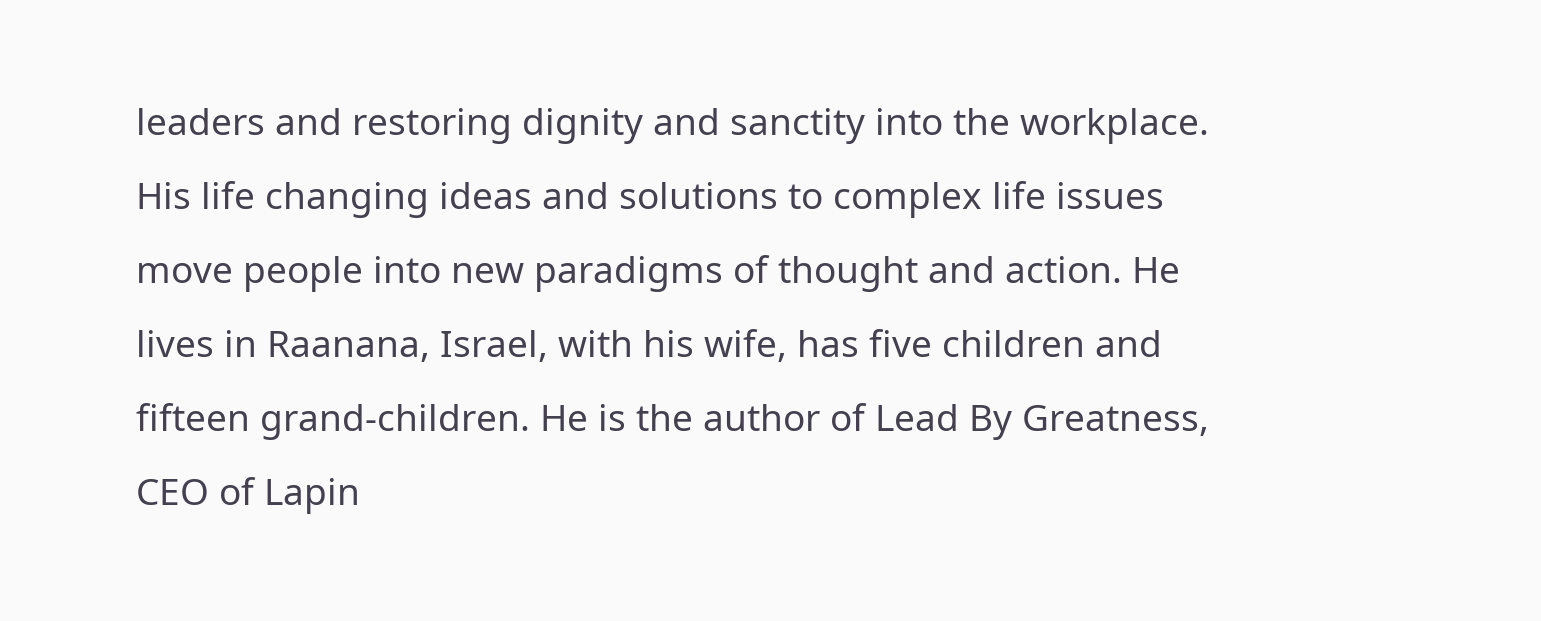leaders and restoring dignity and sanctity into the workplace. His life changing ideas and solutions to complex life issues move people into new paradigms of thought and action. He lives in Raanana, Israel, with his wife, has five children and fifteen grand-children. He is the author of Lead By Greatness, CEO of Lapin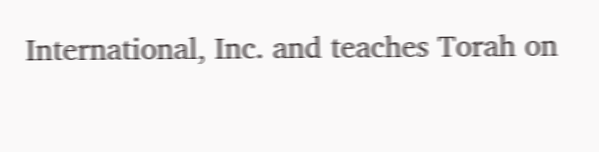International, Inc. and teaches Torah on